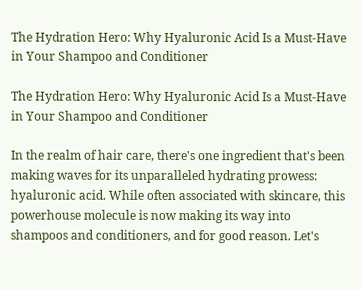The Hydration Hero: Why Hyaluronic Acid Is a Must-Have in Your Shampoo and Conditioner

The Hydration Hero: Why Hyaluronic Acid Is a Must-Have in Your Shampoo and Conditioner

In the realm of hair care, there's one ingredient that's been making waves for its unparalleled hydrating prowess: hyaluronic acid. While often associated with skincare, this powerhouse molecule is now making its way into shampoos and conditioners, and for good reason. Let's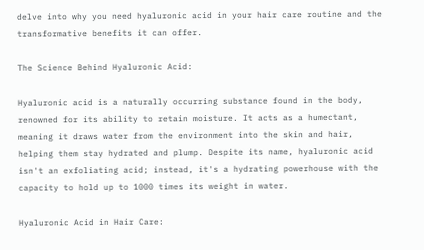delve into why you need hyaluronic acid in your hair care routine and the transformative benefits it can offer.

The Science Behind Hyaluronic Acid:

Hyaluronic acid is a naturally occurring substance found in the body, renowned for its ability to retain moisture. It acts as a humectant, meaning it draws water from the environment into the skin and hair, helping them stay hydrated and plump. Despite its name, hyaluronic acid isn't an exfoliating acid; instead, it's a hydrating powerhouse with the capacity to hold up to 1000 times its weight in water.

Hyaluronic Acid in Hair Care: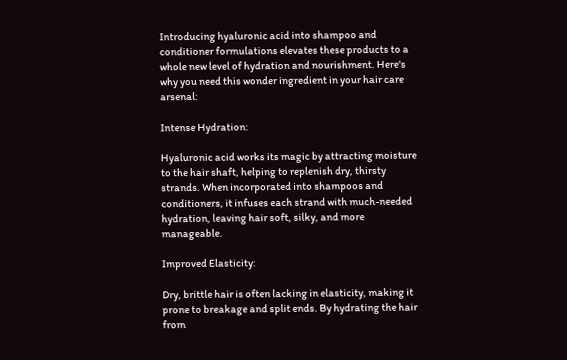Introducing hyaluronic acid into shampoo and conditioner formulations elevates these products to a whole new level of hydration and nourishment. Here's why you need this wonder ingredient in your hair care arsenal:

Intense Hydration:

Hyaluronic acid works its magic by attracting moisture to the hair shaft, helping to replenish dry, thirsty strands. When incorporated into shampoos and conditioners, it infuses each strand with much-needed hydration, leaving hair soft, silky, and more manageable.

Improved Elasticity:

Dry, brittle hair is often lacking in elasticity, making it prone to breakage and split ends. By hydrating the hair from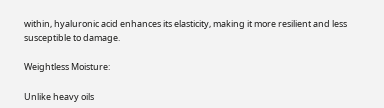within, hyaluronic acid enhances its elasticity, making it more resilient and less susceptible to damage.

Weightless Moisture:

Unlike heavy oils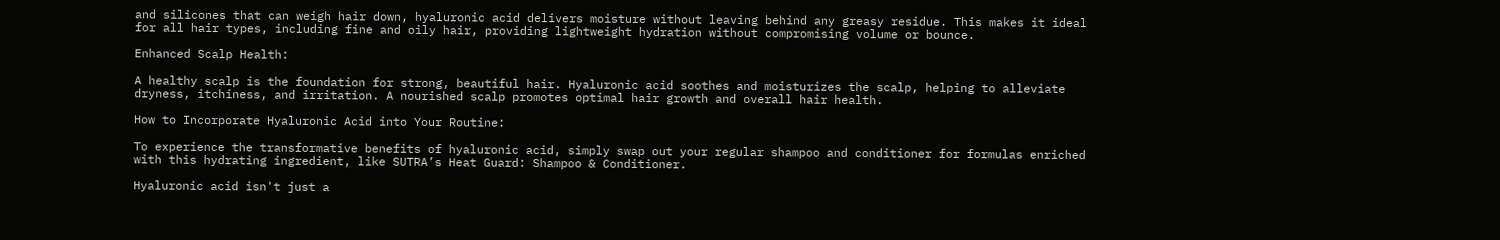and silicones that can weigh hair down, hyaluronic acid delivers moisture without leaving behind any greasy residue. This makes it ideal for all hair types, including fine and oily hair, providing lightweight hydration without compromising volume or bounce.

Enhanced Scalp Health:

A healthy scalp is the foundation for strong, beautiful hair. Hyaluronic acid soothes and moisturizes the scalp, helping to alleviate dryness, itchiness, and irritation. A nourished scalp promotes optimal hair growth and overall hair health.

How to Incorporate Hyaluronic Acid into Your Routine:

To experience the transformative benefits of hyaluronic acid, simply swap out your regular shampoo and conditioner for formulas enriched with this hydrating ingredient, like SUTRA’s Heat Guard: Shampoo & Conditioner.

Hyaluronic acid isn't just a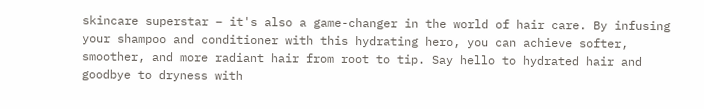skincare superstar – it's also a game-changer in the world of hair care. By infusing your shampoo and conditioner with this hydrating hero, you can achieve softer, smoother, and more radiant hair from root to tip. Say hello to hydrated hair and goodbye to dryness with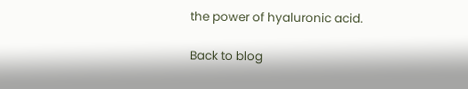the power of hyaluronic acid.

Back to blog